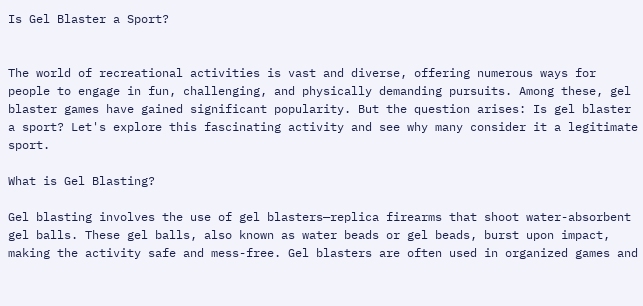Is Gel Blaster a Sport?


The world of recreational activities is vast and diverse, offering numerous ways for people to engage in fun, challenging, and physically demanding pursuits. Among these, gel blaster games have gained significant popularity. But the question arises: Is gel blaster a sport? Let's explore this fascinating activity and see why many consider it a legitimate sport.

What is Gel Blasting?

Gel blasting involves the use of gel blasters—replica firearms that shoot water-absorbent gel balls. These gel balls, also known as water beads or gel beads, burst upon impact, making the activity safe and mess-free. Gel blasters are often used in organized games and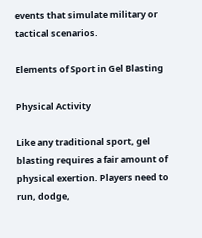events that simulate military or tactical scenarios.

Elements of Sport in Gel Blasting

Physical Activity

Like any traditional sport, gel blasting requires a fair amount of physical exertion. Players need to run, dodge,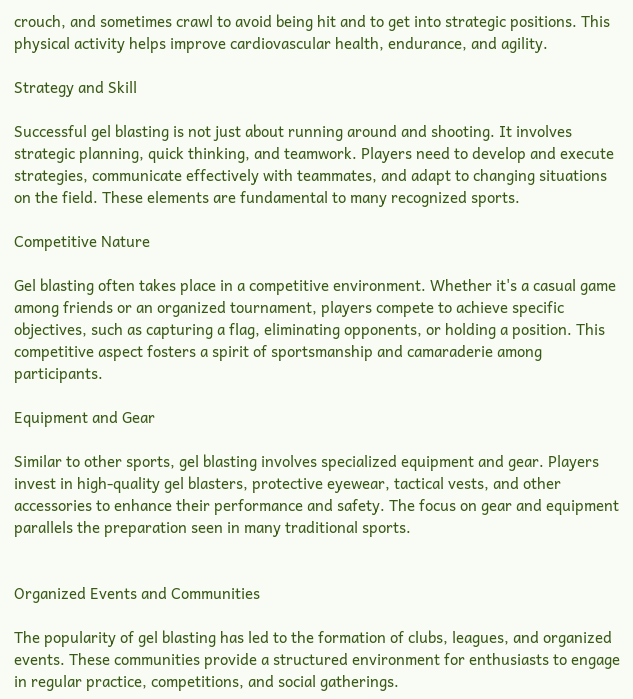crouch, and sometimes crawl to avoid being hit and to get into strategic positions. This physical activity helps improve cardiovascular health, endurance, and agility.

Strategy and Skill

Successful gel blasting is not just about running around and shooting. It involves strategic planning, quick thinking, and teamwork. Players need to develop and execute strategies, communicate effectively with teammates, and adapt to changing situations on the field. These elements are fundamental to many recognized sports.

Competitive Nature

Gel blasting often takes place in a competitive environment. Whether it's a casual game among friends or an organized tournament, players compete to achieve specific objectives, such as capturing a flag, eliminating opponents, or holding a position. This competitive aspect fosters a spirit of sportsmanship and camaraderie among participants.

Equipment and Gear

Similar to other sports, gel blasting involves specialized equipment and gear. Players invest in high-quality gel blasters, protective eyewear, tactical vests, and other accessories to enhance their performance and safety. The focus on gear and equipment parallels the preparation seen in many traditional sports.


Organized Events and Communities

The popularity of gel blasting has led to the formation of clubs, leagues, and organized events. These communities provide a structured environment for enthusiasts to engage in regular practice, competitions, and social gatherings.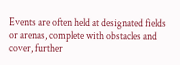Events are often held at designated fields or arenas, complete with obstacles and cover, further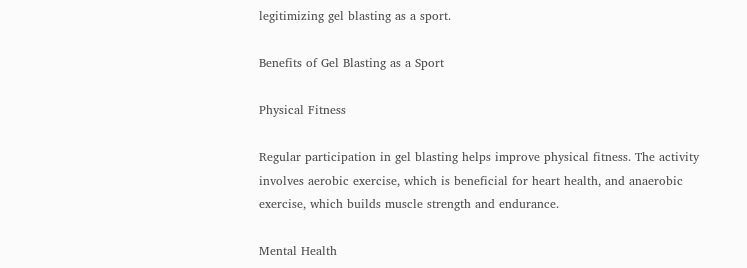legitimizing gel blasting as a sport.

Benefits of Gel Blasting as a Sport

Physical Fitness

Regular participation in gel blasting helps improve physical fitness. The activity involves aerobic exercise, which is beneficial for heart health, and anaerobic exercise, which builds muscle strength and endurance.

Mental Health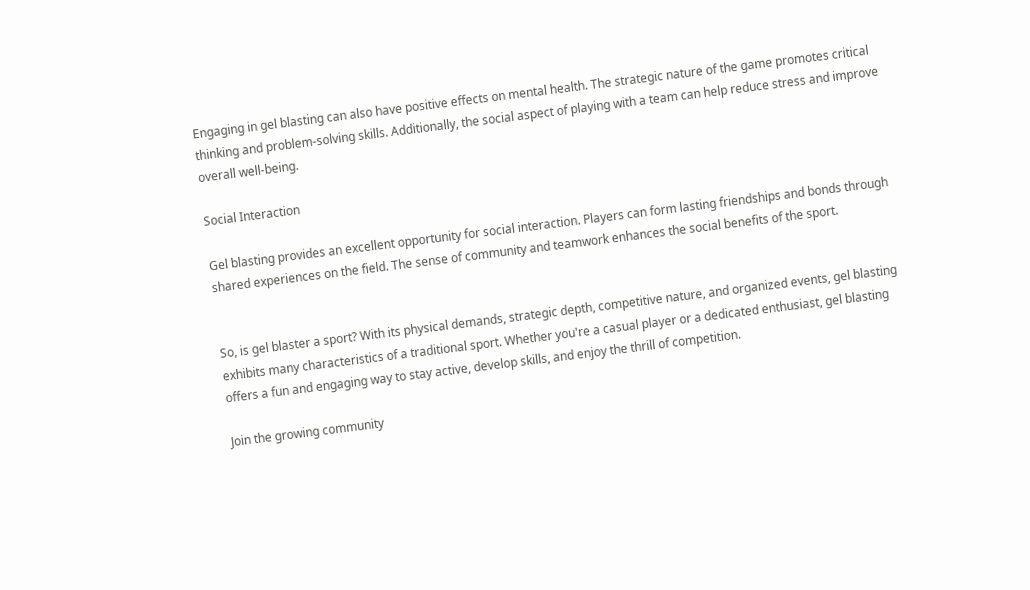Engaging in gel blasting can also have positive effects on mental health. The strategic nature of the game promotes critical thinking and problem-solving skills. Additionally, the social aspect of playing with a team can help reduce stress and improve overall well-being.

Social Interaction

Gel blasting provides an excellent opportunity for social interaction. Players can form lasting friendships and bonds through shared experiences on the field. The sense of community and teamwork enhances the social benefits of the sport.


So, is gel blaster a sport? With its physical demands, strategic depth, competitive nature, and organized events, gel blasting exhibits many characteristics of a traditional sport. Whether you're a casual player or a dedicated enthusiast, gel blasting offers a fun and engaging way to stay active, develop skills, and enjoy the thrill of competition.

Join the growing community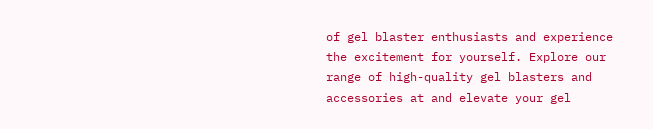of gel blaster enthusiasts and experience the excitement for yourself. Explore our range of high-quality gel blasters and accessories at and elevate your gel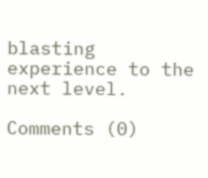blasting experience to the next level.

Comments (0)